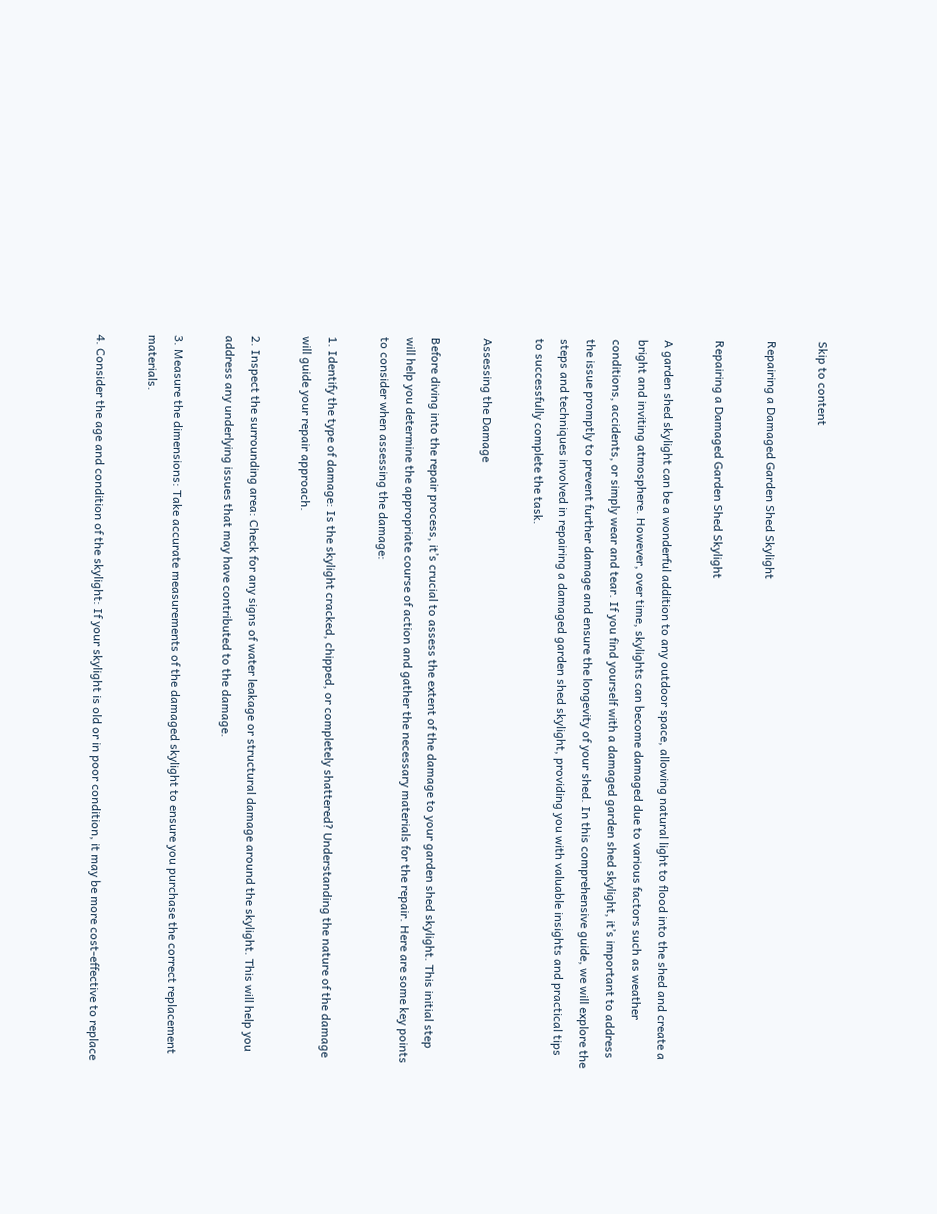Skip to content

Repairing a Damaged Garden Shed Skylight

Repairing a Damaged Garden Shed Skylight

A garden shed skylight can be a wonderful addition to any outdoor space, allowing natural light to flood into the shed and create a bright and inviting atmosphere. However, over time, skylights can become damaged due to various factors such as weather conditions, accidents, or simply wear and tear. If you find yourself with a damaged garden shed skylight, it’s important to address the issue promptly to prevent further damage and ensure the longevity of your shed. In this comprehensive guide, we will explore the steps and techniques involved in repairing a damaged garden shed skylight, providing you with valuable insights and practical tips to successfully complete the task.

Assessing the Damage

Before diving into the repair process, it’s crucial to assess the extent of the damage to your garden shed skylight. This initial step will help you determine the appropriate course of action and gather the necessary materials for the repair. Here are some key points to consider when assessing the damage:

1. Identify the type of damage: Is the skylight cracked, chipped, or completely shattered? Understanding the nature of the damage will guide your repair approach.

2. Inspect the surrounding area: Check for any signs of water leakage or structural damage around the skylight. This will help you address any underlying issues that may have contributed to the damage.

3. Measure the dimensions: Take accurate measurements of the damaged skylight to ensure you purchase the correct replacement materials.

4. Consider the age and condition of the skylight: If your skylight is old or in poor condition, it may be more cost-effective to replace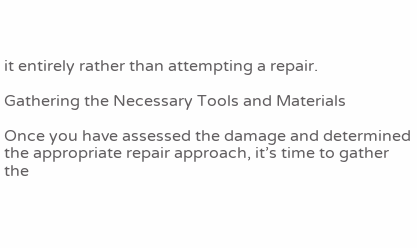it entirely rather than attempting a repair.

Gathering the Necessary Tools and Materials

Once you have assessed the damage and determined the appropriate repair approach, it’s time to gather the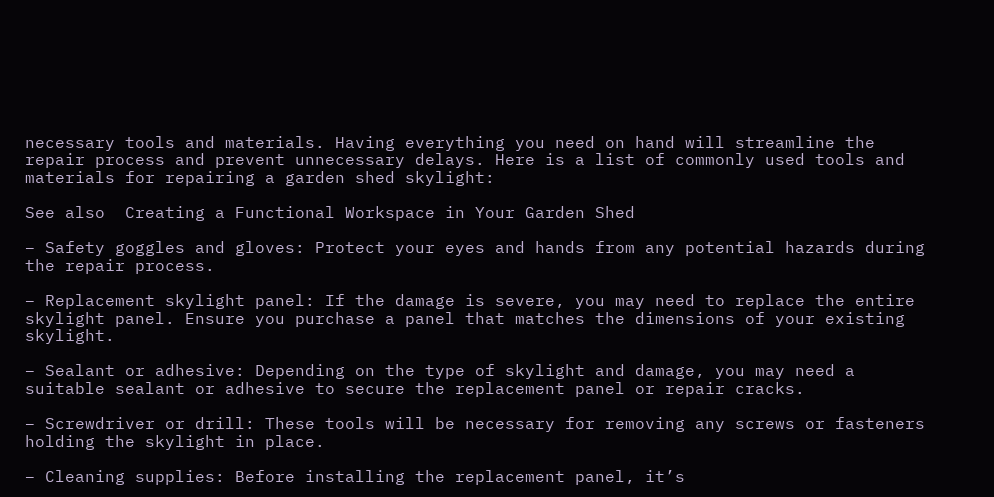necessary tools and materials. Having everything you need on hand will streamline the repair process and prevent unnecessary delays. Here is a list of commonly used tools and materials for repairing a garden shed skylight:

See also  Creating a Functional Workspace in Your Garden Shed

– Safety goggles and gloves: Protect your eyes and hands from any potential hazards during the repair process.

– Replacement skylight panel: If the damage is severe, you may need to replace the entire skylight panel. Ensure you purchase a panel that matches the dimensions of your existing skylight.

– Sealant or adhesive: Depending on the type of skylight and damage, you may need a suitable sealant or adhesive to secure the replacement panel or repair cracks.

– Screwdriver or drill: These tools will be necessary for removing any screws or fasteners holding the skylight in place.

– Cleaning supplies: Before installing the replacement panel, it’s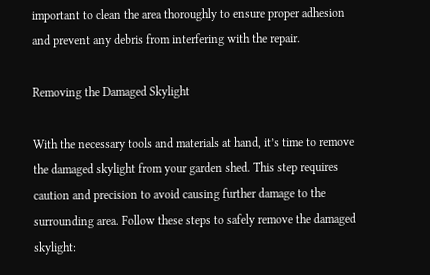important to clean the area thoroughly to ensure proper adhesion and prevent any debris from interfering with the repair.

Removing the Damaged Skylight

With the necessary tools and materials at hand, it’s time to remove the damaged skylight from your garden shed. This step requires caution and precision to avoid causing further damage to the surrounding area. Follow these steps to safely remove the damaged skylight: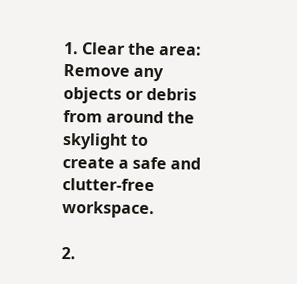1. Clear the area: Remove any objects or debris from around the skylight to create a safe and clutter-free workspace.

2.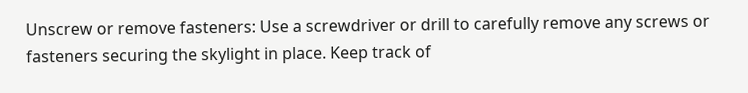Unscrew or remove fasteners: Use a screwdriver or drill to carefully remove any screws or fasteners securing the skylight in place. Keep track of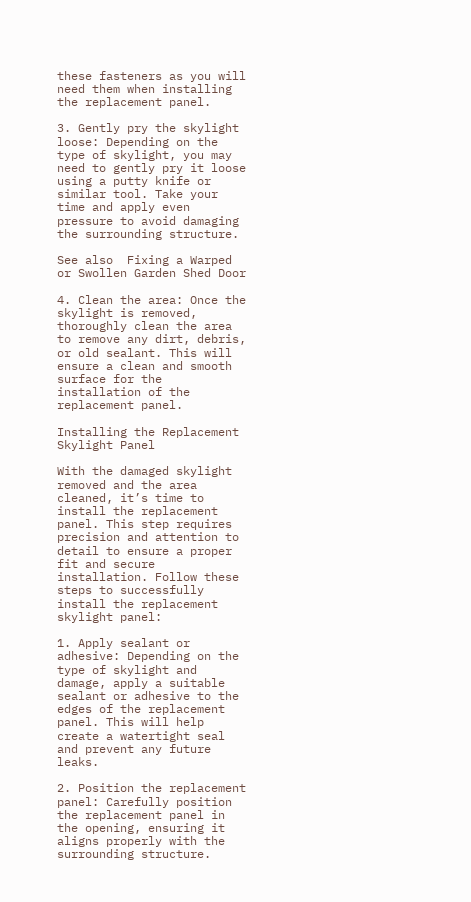these fasteners as you will need them when installing the replacement panel.

3. Gently pry the skylight loose: Depending on the type of skylight, you may need to gently pry it loose using a putty knife or similar tool. Take your time and apply even pressure to avoid damaging the surrounding structure.

See also  Fixing a Warped or Swollen Garden Shed Door

4. Clean the area: Once the skylight is removed, thoroughly clean the area to remove any dirt, debris, or old sealant. This will ensure a clean and smooth surface for the installation of the replacement panel.

Installing the Replacement Skylight Panel

With the damaged skylight removed and the area cleaned, it’s time to install the replacement panel. This step requires precision and attention to detail to ensure a proper fit and secure installation. Follow these steps to successfully install the replacement skylight panel:

1. Apply sealant or adhesive: Depending on the type of skylight and damage, apply a suitable sealant or adhesive to the edges of the replacement panel. This will help create a watertight seal and prevent any future leaks.

2. Position the replacement panel: Carefully position the replacement panel in the opening, ensuring it aligns properly with the surrounding structure.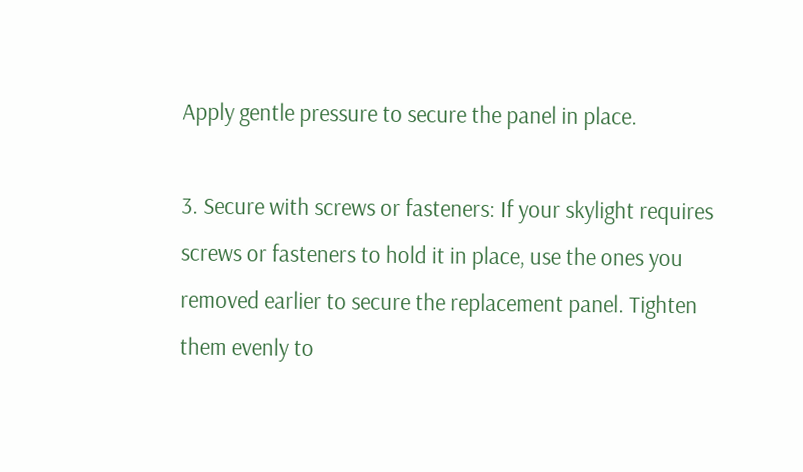Apply gentle pressure to secure the panel in place.

3. Secure with screws or fasteners: If your skylight requires screws or fasteners to hold it in place, use the ones you removed earlier to secure the replacement panel. Tighten them evenly to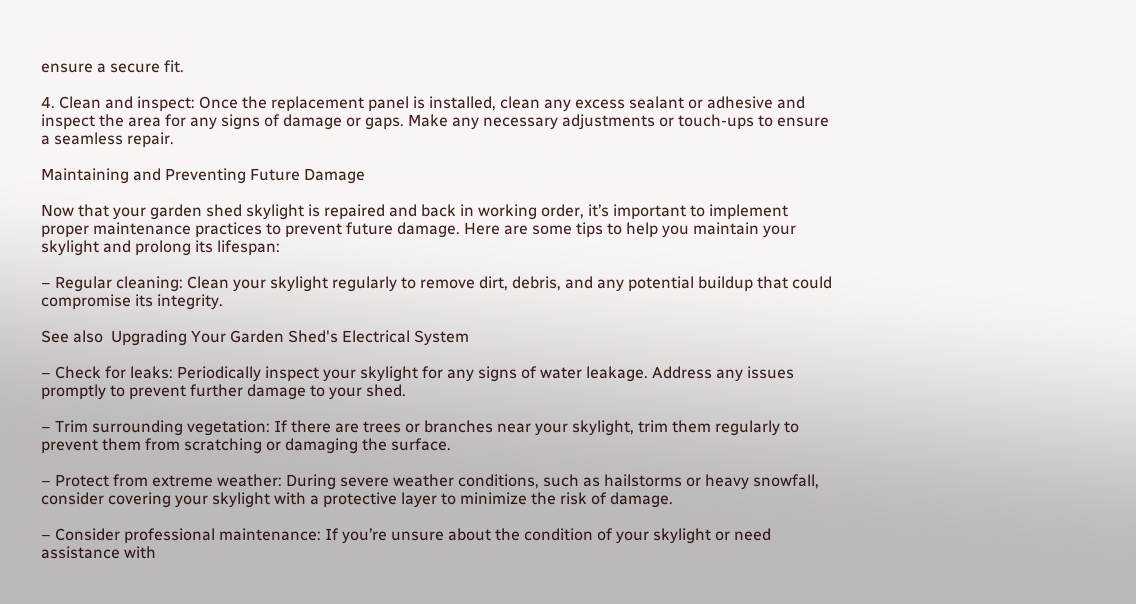ensure a secure fit.

4. Clean and inspect: Once the replacement panel is installed, clean any excess sealant or adhesive and inspect the area for any signs of damage or gaps. Make any necessary adjustments or touch-ups to ensure a seamless repair.

Maintaining and Preventing Future Damage

Now that your garden shed skylight is repaired and back in working order, it’s important to implement proper maintenance practices to prevent future damage. Here are some tips to help you maintain your skylight and prolong its lifespan:

– Regular cleaning: Clean your skylight regularly to remove dirt, debris, and any potential buildup that could compromise its integrity.

See also  Upgrading Your Garden Shed's Electrical System

– Check for leaks: Periodically inspect your skylight for any signs of water leakage. Address any issues promptly to prevent further damage to your shed.

– Trim surrounding vegetation: If there are trees or branches near your skylight, trim them regularly to prevent them from scratching or damaging the surface.

– Protect from extreme weather: During severe weather conditions, such as hailstorms or heavy snowfall, consider covering your skylight with a protective layer to minimize the risk of damage.

– Consider professional maintenance: If you’re unsure about the condition of your skylight or need assistance with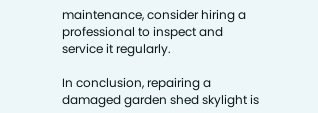maintenance, consider hiring a professional to inspect and service it regularly.

In conclusion, repairing a damaged garden shed skylight is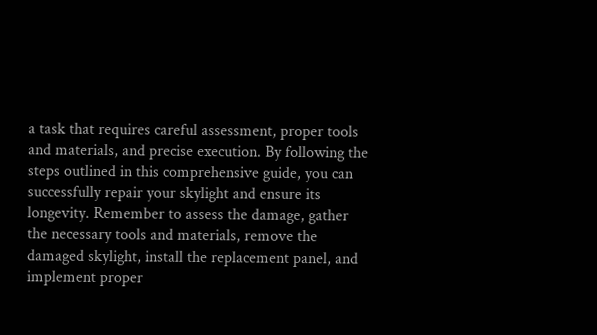a task that requires careful assessment, proper tools and materials, and precise execution. By following the steps outlined in this comprehensive guide, you can successfully repair your skylight and ensure its longevity. Remember to assess the damage, gather the necessary tools and materials, remove the damaged skylight, install the replacement panel, and implement proper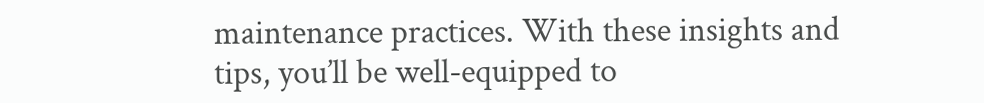maintenance practices. With these insights and tips, you’ll be well-equipped to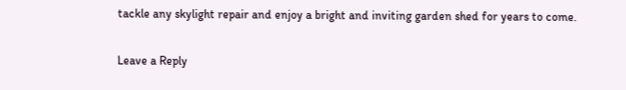tackle any skylight repair and enjoy a bright and inviting garden shed for years to come.

Leave a Reply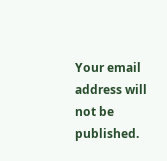Your email address will not be published.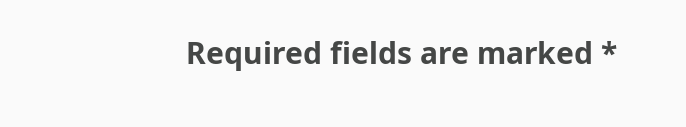Required fields are marked *